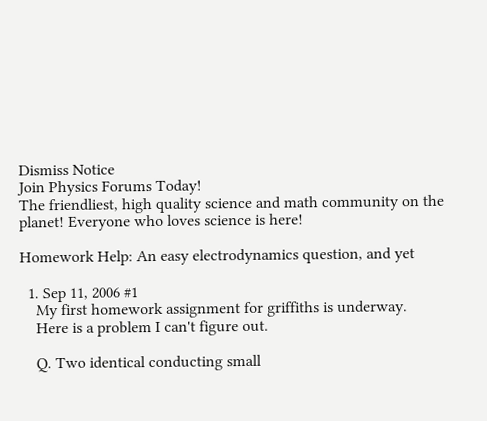Dismiss Notice
Join Physics Forums Today!
The friendliest, high quality science and math community on the planet! Everyone who loves science is here!

Homework Help: An easy electrodynamics question, and yet

  1. Sep 11, 2006 #1
    My first homework assignment for griffiths is underway.
    Here is a problem I can't figure out.

    Q. Two identical conducting small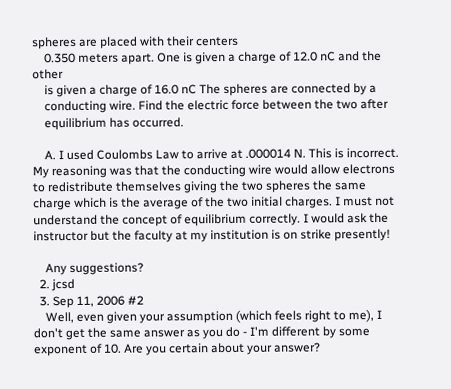spheres are placed with their centers
    0.350 meters apart. One is given a charge of 12.0 nC and the other
    is given a charge of 16.0 nC The spheres are connected by a
    conducting wire. Find the electric force between the two after
    equilibrium has occurred.

    A. I used Coulombs Law to arrive at .000014 N. This is incorrect. My reasoning was that the conducting wire would allow electrons to redistribute themselves giving the two spheres the same charge which is the average of the two initial charges. I must not understand the concept of equilibrium correctly. I would ask the instructor but the faculty at my institution is on strike presently!

    Any suggestions?
  2. jcsd
  3. Sep 11, 2006 #2
    Well, even given your assumption (which feels right to me), I don't get the same answer as you do - I'm different by some exponent of 10. Are you certain about your answer?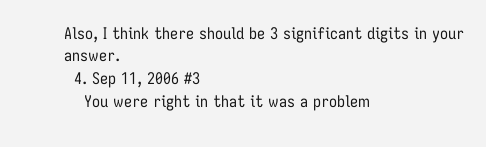Also, I think there should be 3 significant digits in your answer.
  4. Sep 11, 2006 #3
    You were right in that it was a problem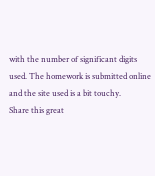with the number of significant digits used. The homework is submitted online and the site used is a bit touchy.
Share this great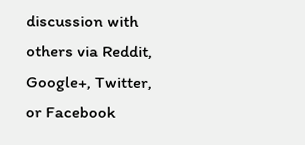discussion with others via Reddit, Google+, Twitter, or Facebook